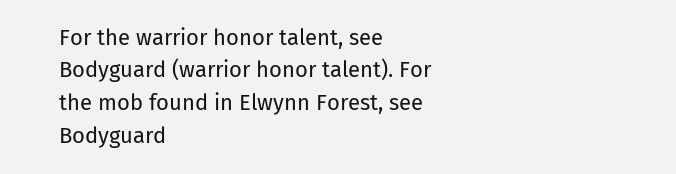For the warrior honor talent, see Bodyguard (warrior honor talent). For the mob found in Elwynn Forest, see Bodyguard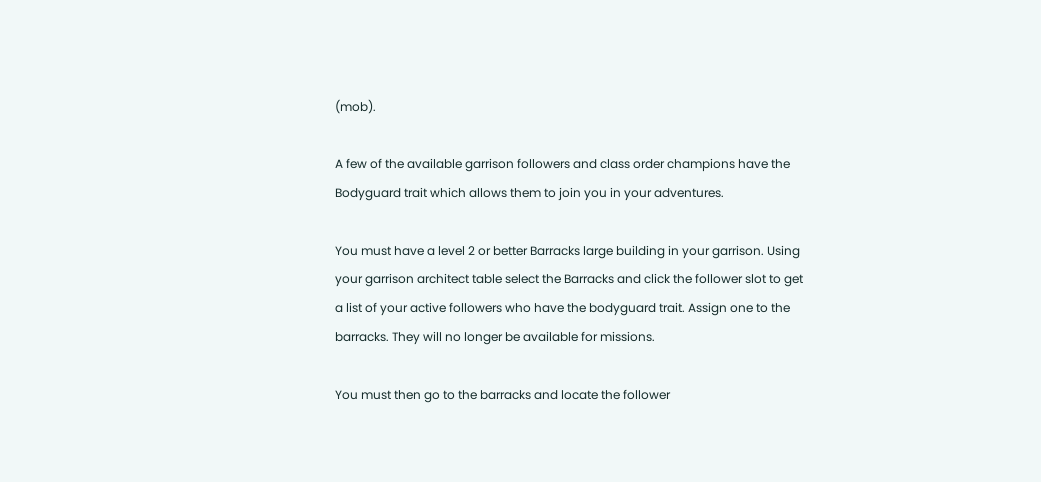(mob).

A few of the available garrison followers and class order champions have the Bodyguard trait which allows them to join you in your adventures.

You must have a level 2 or better Barracks large building in your garrison. Using your garrison architect table select the Barracks and click the follower slot to get a list of your active followers who have the bodyguard trait. Assign one to the barracks. They will no longer be available for missions.

You must then go to the barracks and locate the follower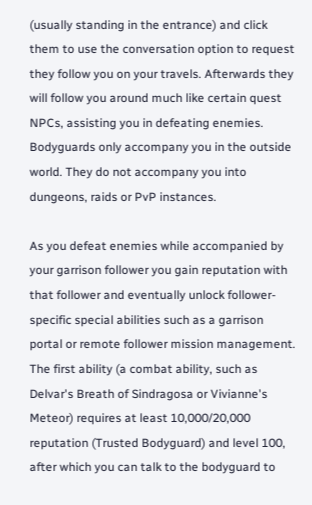(usually standing in the entrance) and click them to use the conversation option to request they follow you on your travels. Afterwards they will follow you around much like certain quest NPCs, assisting you in defeating enemies. Bodyguards only accompany you in the outside world. They do not accompany you into dungeons, raids or PvP instances.

As you defeat enemies while accompanied by your garrison follower you gain reputation with that follower and eventually unlock follower-specific special abilities such as a garrison portal or remote follower mission management. The first ability (a combat ability, such as Delvar's Breath of Sindragosa or Vivianne's Meteor) requires at least 10,000/20,000 reputation (Trusted Bodyguard) and level 100, after which you can talk to the bodyguard to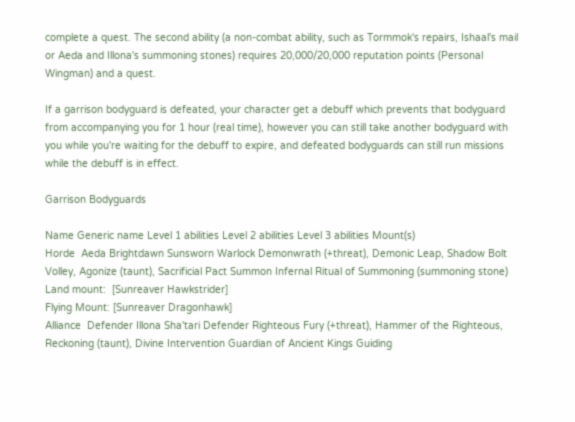complete a quest. The second ability (a non-combat ability, such as Tormmok's repairs, Ishaal's mail or Aeda and Illona's summoning stones) requires 20,000/20,000 reputation points (Personal Wingman) and a quest.

If a garrison bodyguard is defeated, your character get a debuff which prevents that bodyguard from accompanying you for 1 hour (real time), however you can still take another bodyguard with you while you're waiting for the debuff to expire, and defeated bodyguards can still run missions while the debuff is in effect.

Garrison Bodyguards

Name Generic name Level 1 abilities Level 2 abilities Level 3 abilities Mount(s)
Horde  Aeda Brightdawn Sunsworn Warlock Demonwrath (+threat), Demonic Leap, Shadow Bolt Volley, Agonize (taunt), Sacrificial Pact Summon Infernal Ritual of Summoning (summoning stone) Land mount:  [Sunreaver Hawkstrider]
Flying Mount: [Sunreaver Dragonhawk]
Alliance  Defender Illona Sha'tari Defender Righteous Fury (+threat), Hammer of the Righteous, Reckoning (taunt), Divine Intervention Guardian of Ancient Kings Guiding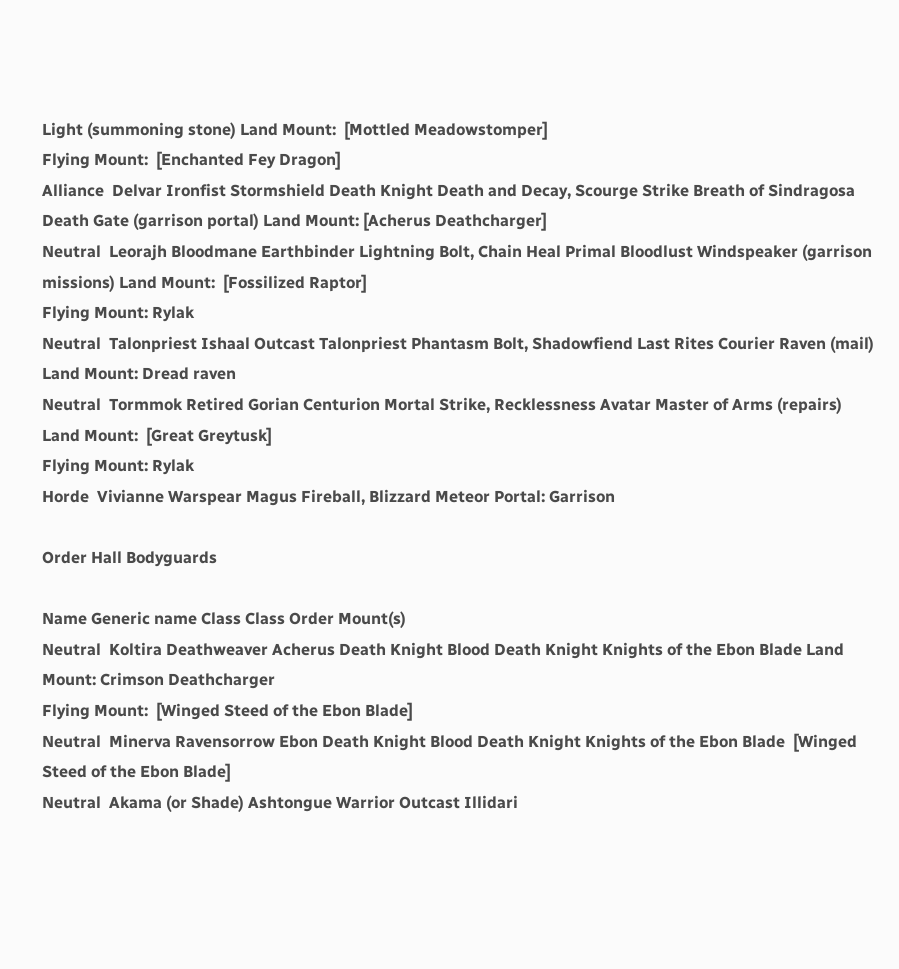Light (summoning stone) Land Mount:  [Mottled Meadowstomper]
Flying Mount:  [Enchanted Fey Dragon]
Alliance  Delvar Ironfist Stormshield Death Knight Death and Decay, Scourge Strike Breath of Sindragosa Death Gate (garrison portal) Land Mount: [Acherus Deathcharger]
Neutral  Leorajh Bloodmane Earthbinder Lightning Bolt, Chain Heal Primal Bloodlust Windspeaker (garrison missions) Land Mount:  [Fossilized Raptor]
Flying Mount: Rylak
Neutral  Talonpriest Ishaal Outcast Talonpriest Phantasm Bolt, Shadowfiend Last Rites Courier Raven (mail) Land Mount: Dread raven
Neutral  Tormmok Retired Gorian Centurion Mortal Strike, Recklessness Avatar Master of Arms (repairs) Land Mount:  [Great Greytusk]
Flying Mount: Rylak
Horde  Vivianne Warspear Magus Fireball, Blizzard Meteor Portal: Garrison

Order Hall Bodyguards

Name Generic name Class Class Order Mount(s)
Neutral  Koltira Deathweaver Acherus Death Knight Blood Death Knight Knights of the Ebon Blade Land Mount: Crimson Deathcharger
Flying Mount:  [Winged Steed of the Ebon Blade]
Neutral  Minerva Ravensorrow Ebon Death Knight Blood Death Knight Knights of the Ebon Blade  [Winged Steed of the Ebon Blade]
Neutral  Akama (or Shade) Ashtongue Warrior Outcast Illidari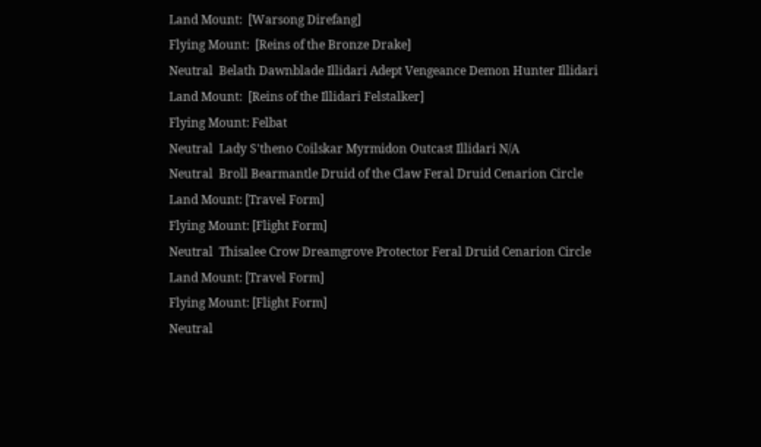Land Mount:  [Warsong Direfang]
Flying Mount:  [Reins of the Bronze Drake]
Neutral  Belath Dawnblade Illidari Adept Vengeance Demon Hunter Illidari Land Mount:  [Reins of the Illidari Felstalker]
Flying Mount: Felbat
Neutral  Lady S'theno Coilskar Myrmidon Outcast Illidari N/A
Neutral  Broll Bearmantle Druid of the Claw Feral Druid Cenarion Circle Land Mount: [Travel Form]
Flying Mount: [Flight Form]
Neutral  Thisalee Crow Dreamgrove Protector Feral Druid Cenarion Circle Land Mount: [Travel Form]
Flying Mount: [Flight Form]
Neutral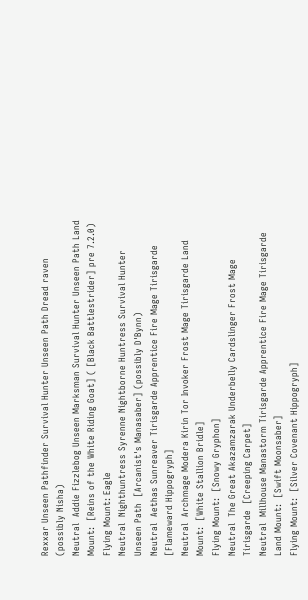Rexxar Unseen Pathfinder Survival Hunter Unseen Path Dread raven (possibly Nisha)
Neutral  Addie Fizzlebog Unseen Marksman Survival Hunter Unseen Path Land Mount:  [Reins of the White Riding Goat] ( [Black Battlestrider] pre 7.2.0)
Flying Mount: Eagle
Neutral  Nighthuntress Syrenne Nightborne Huntress Survival Hunter Unseen Path  [Arcanist's Manasaber] (possibly D'Bynn)
Neutral  Aethas Sunreaver Tirisgarde Apprentice Fire Mage Tirisgarde  [Flameward Hippogryph]
Neutral  Archmage Modera Kirin Tor Invoker Frost Mage Tirisgarde Land Mount:  [White Stallion Bridle]
Flying Mount:  [Snowy Gryphon]
Neutral  The Great Akazamzarak Underbelly Cardslinger Frost Mage Tirisgarde  [Creeping Carpet]
Neutral  Millhouse Manastorm Tirisgarde Apprentice Fire Mage Tirisgarde Land Mount:  [Swift Moonsaber]
Flying Mount:  [Silver Covenant Hippogryph]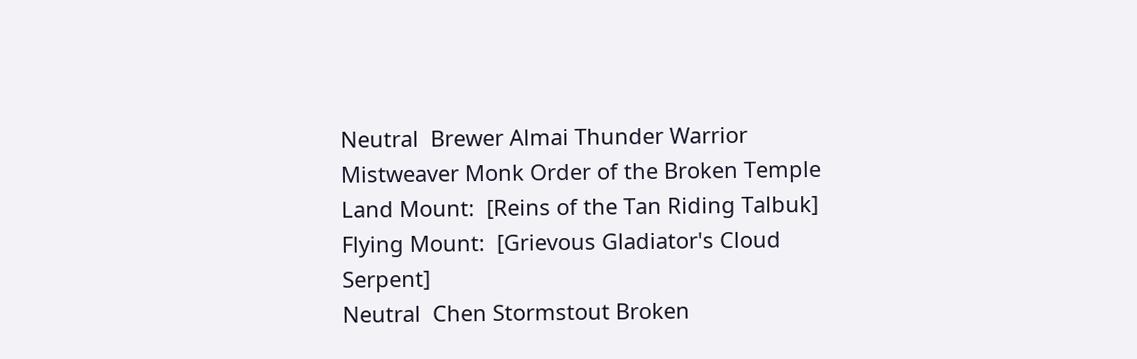Neutral  Brewer Almai Thunder Warrior Mistweaver Monk Order of the Broken Temple Land Mount:  [Reins of the Tan Riding Talbuk]
Flying Mount:  [Grievous Gladiator's Cloud Serpent]
Neutral  Chen Stormstout Broken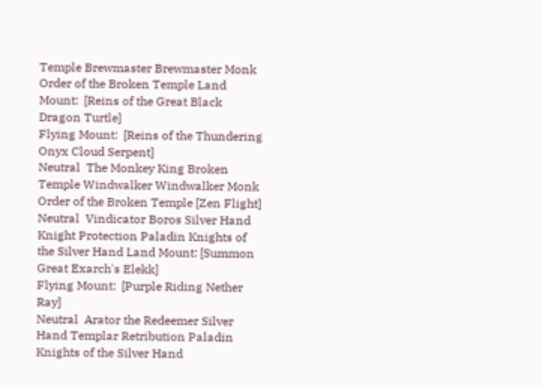Temple Brewmaster Brewmaster Monk Order of the Broken Temple Land Mount:  [Reins of the Great Black Dragon Turtle]
Flying Mount:  [Reins of the Thundering Onyx Cloud Serpent]
Neutral  The Monkey King Broken Temple Windwalker Windwalker Monk Order of the Broken Temple [Zen Flight]
Neutral  Vindicator Boros Silver Hand Knight Protection Paladin Knights of the Silver Hand Land Mount: [Summon Great Exarch's Elekk]
Flying Mount:  [Purple Riding Nether Ray]
Neutral  Arator the Redeemer Silver Hand Templar Retribution Paladin Knights of the Silver Hand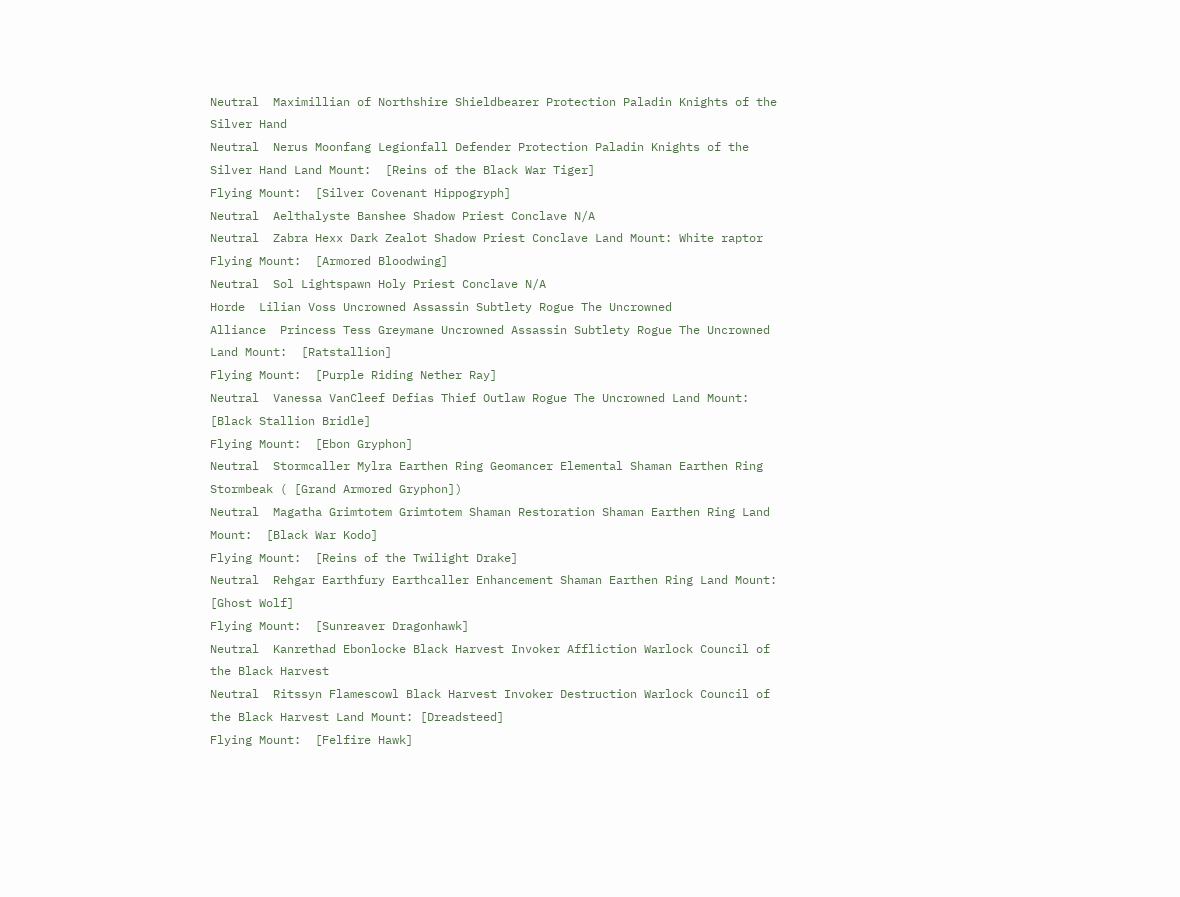Neutral  Maximillian of Northshire Shieldbearer Protection Paladin Knights of the Silver Hand
Neutral  Nerus Moonfang Legionfall Defender Protection Paladin Knights of the Silver Hand Land Mount:  [Reins of the Black War Tiger]
Flying Mount:  [Silver Covenant Hippogryph]
Neutral  Aelthalyste Banshee Shadow Priest Conclave N/A
Neutral  Zabra Hexx Dark Zealot Shadow Priest Conclave Land Mount: White raptor
Flying Mount:  [Armored Bloodwing]
Neutral  Sol Lightspawn Holy Priest Conclave N/A
Horde  Lilian Voss Uncrowned Assassin Subtlety Rogue The Uncrowned
Alliance  Princess Tess Greymane Uncrowned Assassin Subtlety Rogue The Uncrowned Land Mount:  [Ratstallion]
Flying Mount:  [Purple Riding Nether Ray]
Neutral  Vanessa VanCleef Defias Thief Outlaw Rogue The Uncrowned Land Mount:  [Black Stallion Bridle]
Flying Mount:  [Ebon Gryphon]
Neutral  Stormcaller Mylra Earthen Ring Geomancer Elemental Shaman Earthen Ring Stormbeak ( [Grand Armored Gryphon])
Neutral  Magatha Grimtotem Grimtotem Shaman Restoration Shaman Earthen Ring Land Mount:  [Black War Kodo]
Flying Mount:  [Reins of the Twilight Drake]
Neutral  Rehgar Earthfury Earthcaller Enhancement Shaman Earthen Ring Land Mount: [Ghost Wolf]
Flying Mount:  [Sunreaver Dragonhawk]
Neutral  Kanrethad Ebonlocke Black Harvest Invoker Affliction Warlock Council of the Black Harvest
Neutral  Ritssyn Flamescowl Black Harvest Invoker Destruction Warlock Council of the Black Harvest Land Mount: [Dreadsteed]
Flying Mount:  [Felfire Hawk]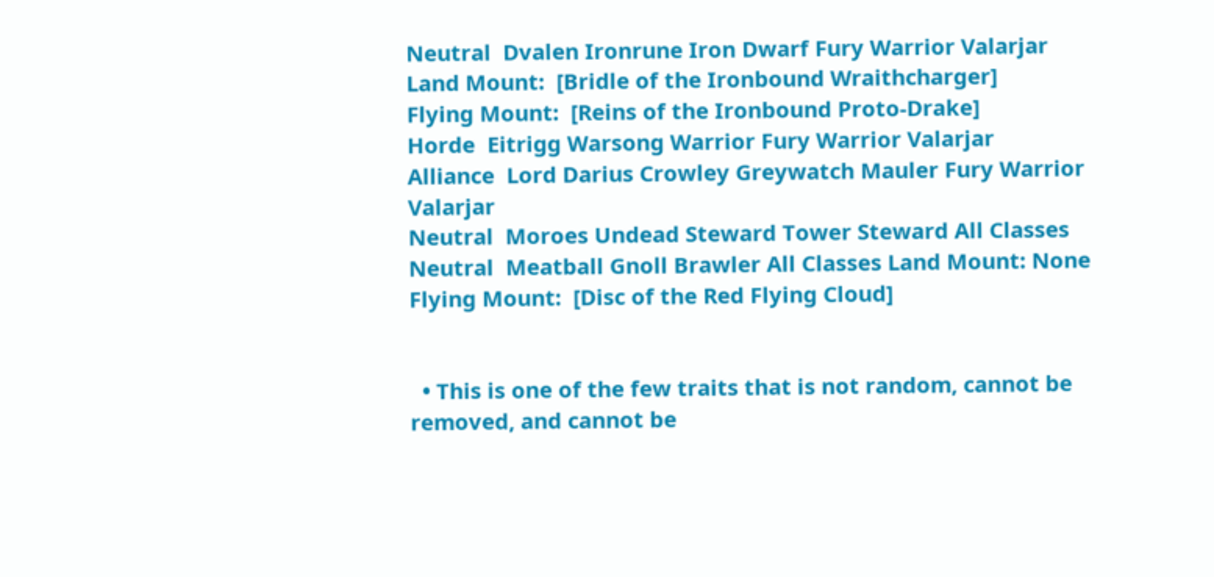Neutral  Dvalen Ironrune Iron Dwarf Fury Warrior Valarjar Land Mount:  [Bridle of the Ironbound Wraithcharger]
Flying Mount:  [Reins of the Ironbound Proto-Drake]
Horde  Eitrigg Warsong Warrior Fury Warrior Valarjar
Alliance  Lord Darius Crowley Greywatch Mauler Fury Warrior Valarjar
Neutral  Moroes Undead Steward Tower Steward All Classes
Neutral  Meatball Gnoll Brawler All Classes Land Mount: None
Flying Mount:  [Disc of the Red Flying Cloud]


  • This is one of the few traits that is not random, cannot be removed, and cannot be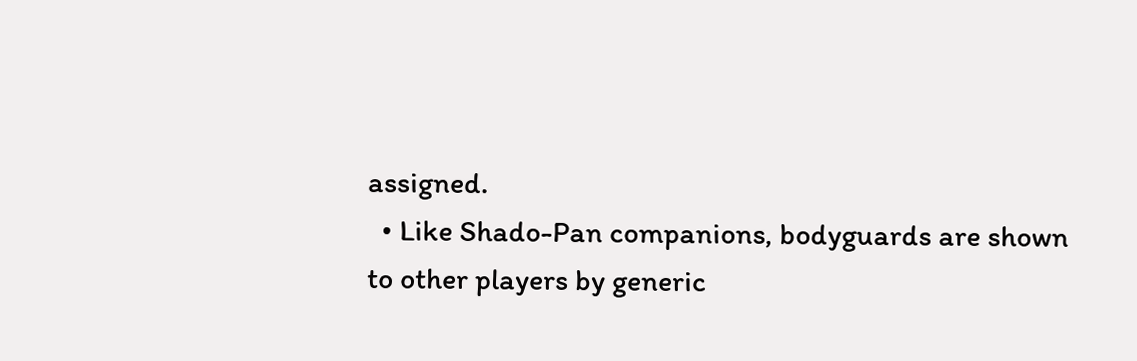assigned.
  • Like Shado-Pan companions, bodyguards are shown to other players by generic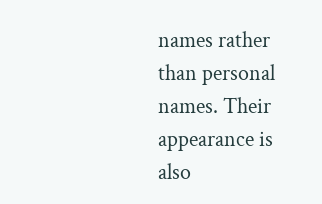names rather than personal names. Their appearance is also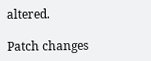altered.

Patch changes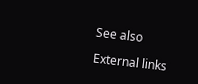See also

External links